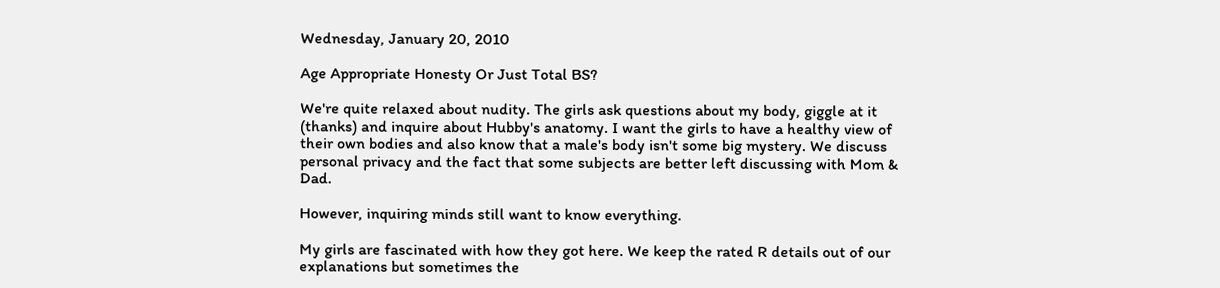Wednesday, January 20, 2010

Age Appropriate Honesty Or Just Total BS?

We're quite relaxed about nudity. The girls ask questions about my body, giggle at it (thanks) and inquire about Hubby's anatomy. I want the girls to have a healthy view of their own bodies and also know that a male's body isn't some big mystery. We discuss personal privacy and the fact that some subjects are better left discussing with Mom & Dad.

However, inquiring minds still want to know everything.

My girls are fascinated with how they got here. We keep the rated R details out of our explanations but sometimes the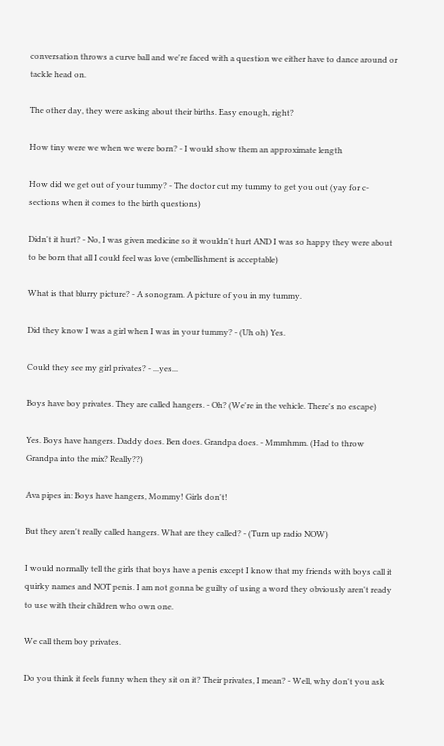conversation throws a curve ball and we're faced with a question we either have to dance around or tackle head on.

The other day, they were asking about their births. Easy enough, right?

How tiny were we when we were born? - I would show them an approximate length

How did we get out of your tummy? - The doctor cut my tummy to get you out (yay for c-sections when it comes to the birth questions)

Didn't it hurt? - No, I was given medicine so it wouldn't hurt AND I was so happy they were about to be born that all I could feel was love (embellishment is acceptable)

What is that blurry picture? - A sonogram. A picture of you in my tummy.

Did they know I was a girl when I was in your tummy? - (Uh oh) Yes.

Could they see my girl privates? - ...yes...

Boys have boy privates. They are called hangers. - Oh? (We're in the vehicle. There's no escape)

Yes. Boys have hangers. Daddy does. Ben does. Grandpa does. - Mmmhmm. (Had to throw Grandpa into the mix? Really??)

Ava pipes in: Boys have hangers, Mommy! Girls don't!

But they aren't really called hangers. What are they called? - (Turn up radio NOW)

I would normally tell the girls that boys have a penis except I know that my friends with boys call it quirky names and NOT penis. I am not gonna be guilty of using a word they obviously aren't ready to use with their children who own one.

We call them boy privates.

Do you think it feels funny when they sit on it? Their privates, I mean? - Well, why don't you ask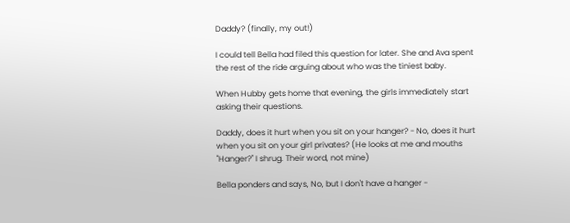Daddy? (finally, my out!)

I could tell Bella had filed this question for later. She and Ava spent the rest of the ride arguing about who was the tiniest baby.

When Hubby gets home that evening, the girls immediately start asking their questions.

Daddy, does it hurt when you sit on your hanger? - No, does it hurt when you sit on your girl privates? (He looks at me and mouths "Hanger?" I shrug. Their word, not mine)

Bella ponders and says, No, but I don't have a hanger -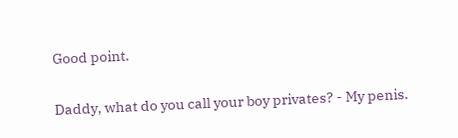Good point.

Daddy, what do you call your boy privates? - My penis.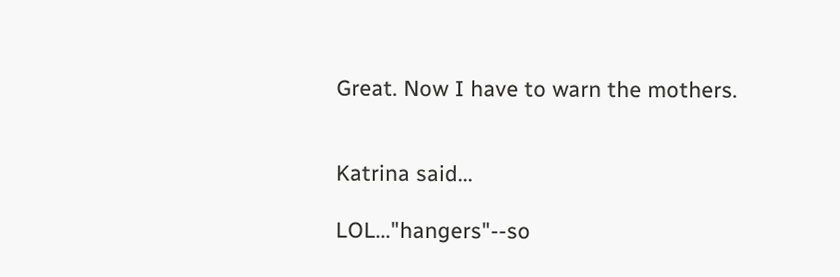Great. Now I have to warn the mothers.


Katrina said...

LOL..."hangers"--so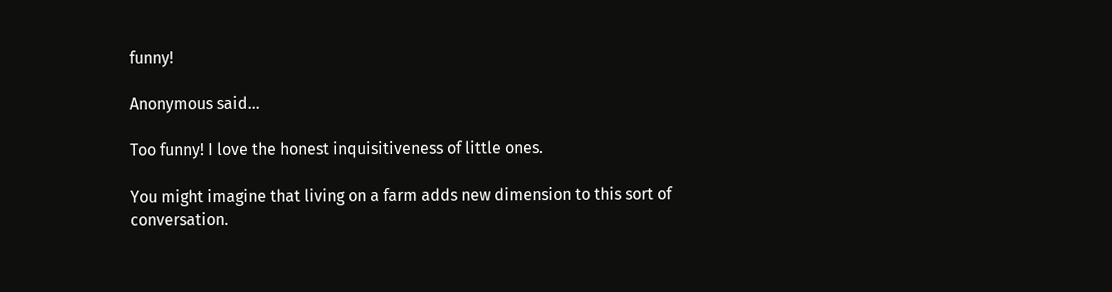funny!

Anonymous said...

Too funny! I love the honest inquisitiveness of little ones.

You might imagine that living on a farm adds new dimension to this sort of conversation.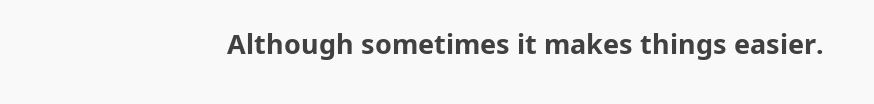Although sometimes it makes things easier.